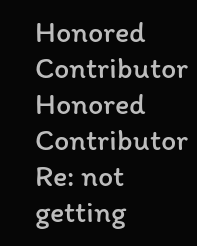Honored Contributor Honored Contributor
Re: not getting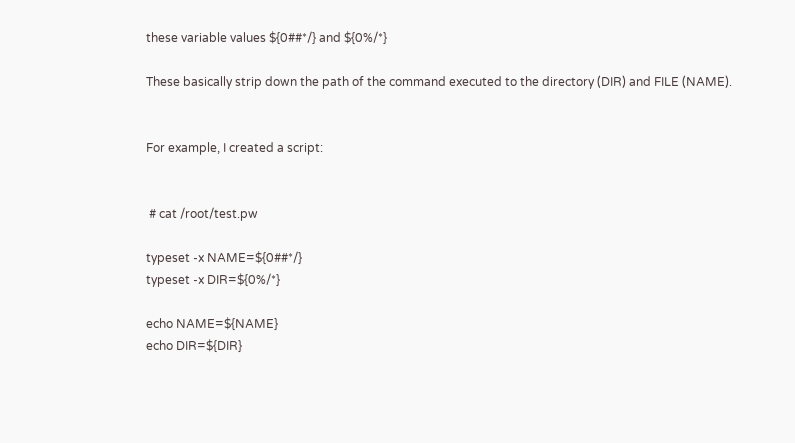these variable values ${0##*/} and ${0%/*}

These basically strip down the path of the command executed to the directory (DIR) and FILE (NAME).


For example, I created a script:


 # cat /root/test.pw

typeset -x NAME=${0##*/}
typeset -x DIR=${0%/*}

echo NAME=${NAME}
echo DIR=${DIR}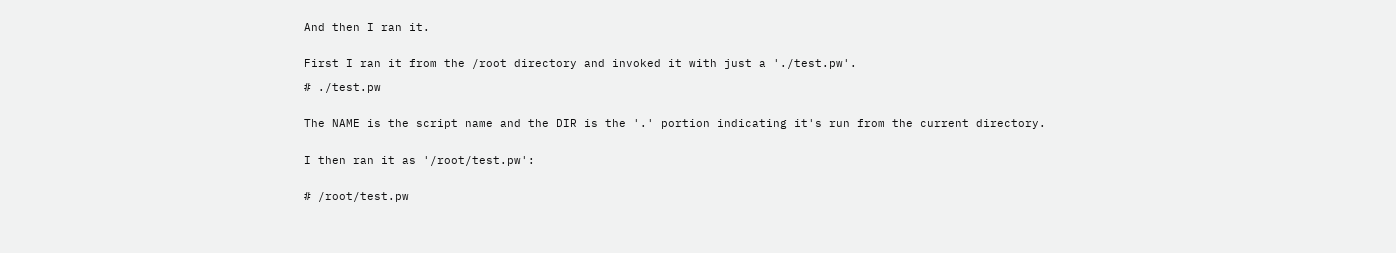And then I ran it.


First I ran it from the /root directory and invoked it with just a './test.pw'.

# ./test.pw


The NAME is the script name and the DIR is the '.' portion indicating it's run from the current directory.


I then ran it as '/root/test.pw':


# /root/test.pw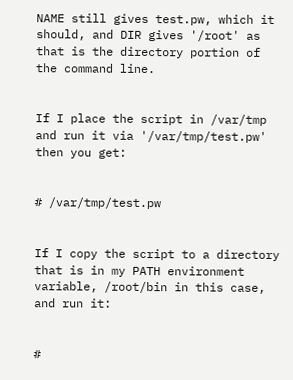NAME still gives test.pw, which it should, and DIR gives '/root' as that is the directory portion of the command line.


If I place the script in /var/tmp and run it via '/var/tmp/test.pw' then you get:


# /var/tmp/test.pw


If I copy the script to a directory that is in my PATH environment variable, /root/bin in this case, and run it:


#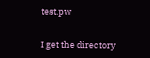test.pw


I get the directory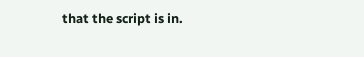that the script is in.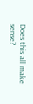Does this all make sense?